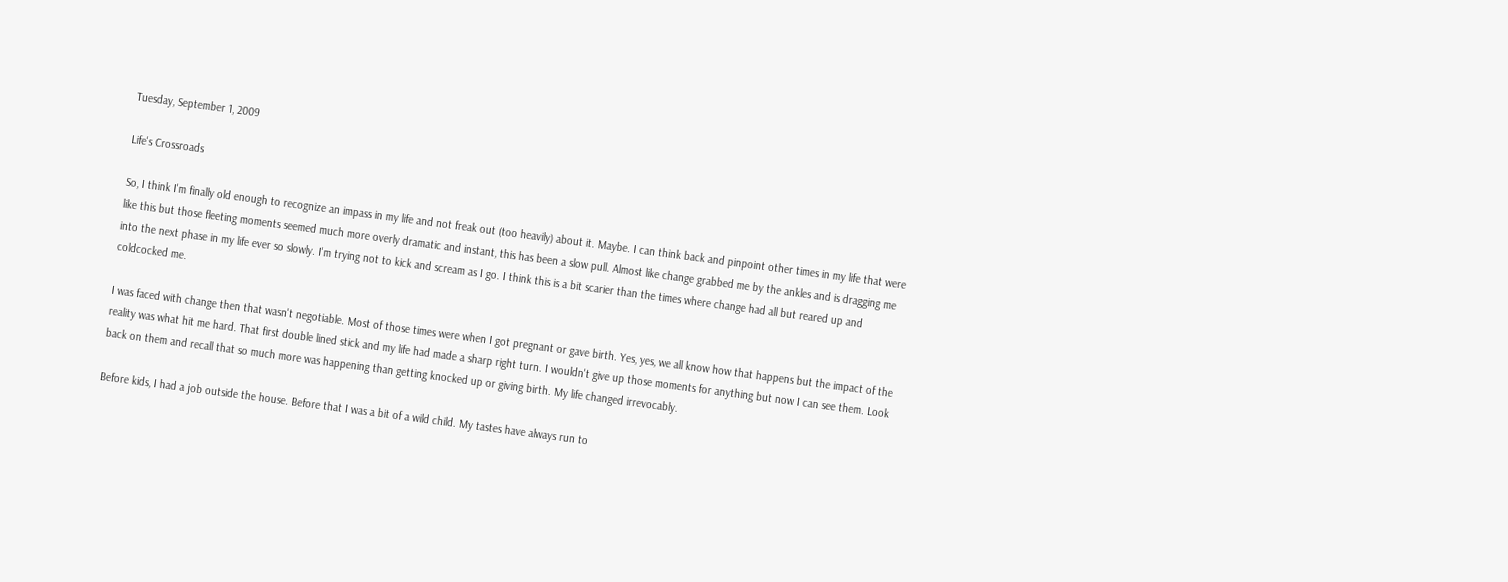Tuesday, September 1, 2009

Life's Crossroads

So, I think I'm finally old enough to recognize an impass in my life and not freak out (too heavily) about it. Maybe. I can think back and pinpoint other times in my life that were like this but those fleeting moments seemed much more overly dramatic and instant, this has been a slow pull. Almost like change grabbed me by the ankles and is dragging me into the next phase in my life ever so slowly. I'm trying not to kick and scream as I go. I think this is a bit scarier than the times where change had all but reared up and coldcocked me.

I was faced with change then that wasn't negotiable. Most of those times were when I got pregnant or gave birth. Yes, yes, we all know how that happens but the impact of the reality was what hit me hard. That first double lined stick and my life had made a sharp right turn. I wouldn't give up those moments for anything but now I can see them. Look back on them and recall that so much more was happening than getting knocked up or giving birth. My life changed irrevocably.

Before kids, I had a job outside the house. Before that I was a bit of a wild child. My tastes have always run to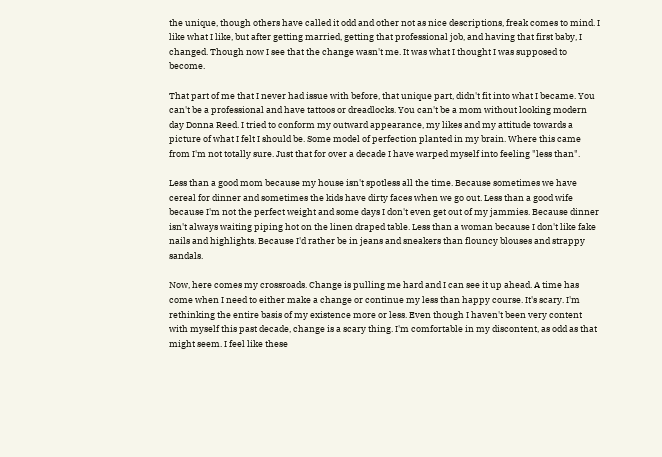the unique, though others have called it odd and other not as nice descriptions, freak comes to mind. I like what I like, but after getting married, getting that professional job, and having that first baby, I changed. Though now I see that the change wasn't me. It was what I thought I was supposed to become.

That part of me that I never had issue with before, that unique part, didn't fit into what I became. You can't be a professional and have tattoos or dreadlocks. You can't be a mom without looking modern day Donna Reed. I tried to conform my outward appearance, my likes and my attitude towards a picture of what I felt I should be. Some model of perfection planted in my brain. Where this came from I'm not totally sure. Just that for over a decade I have warped myself into feeling "less than".

Less than a good mom because my house isn't spotless all the time. Because sometimes we have cereal for dinner and sometimes the kids have dirty faces when we go out. Less than a good wife because I'm not the perfect weight and some days I don't even get out of my jammies. Because dinner isn't always waiting piping hot on the linen draped table. Less than a woman because I don't like fake nails and highlights. Because I'd rather be in jeans and sneakers than flouncy blouses and strappy sandals.

Now, here comes my crossroads. Change is pulling me hard and I can see it up ahead. A time has come when I need to either make a change or continue my less than happy course. It's scary. I'm rethinking the entire basis of my existence more or less. Even though I haven't been very content with myself this past decade, change is a scary thing. I'm comfortable in my discontent, as odd as that might seem. I feel like these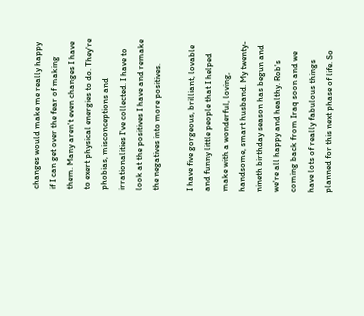changes would make me really happy if I can get over the fear of making them. Many aren't even changes I have to exert physical energies to do. They're phobias, misconceptions and irrationalities I've collected. I have to look at the positives I have and remake the negatives into more positives.

I have five gorgeous, brilliant, lovable and funny little people that I helped make with a wonderful, loving, handsome, smart husband. My twenty-nineth birthday season has begun and we're all happy and healthy. Rob's coming back from Iraq soon and we have lots of really fabulous things planned for this next phase of life. So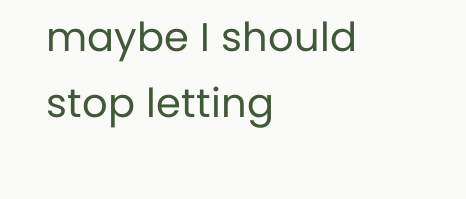maybe I should stop letting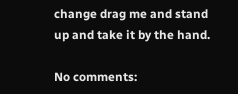change drag me and stand up and take it by the hand.

No comments: